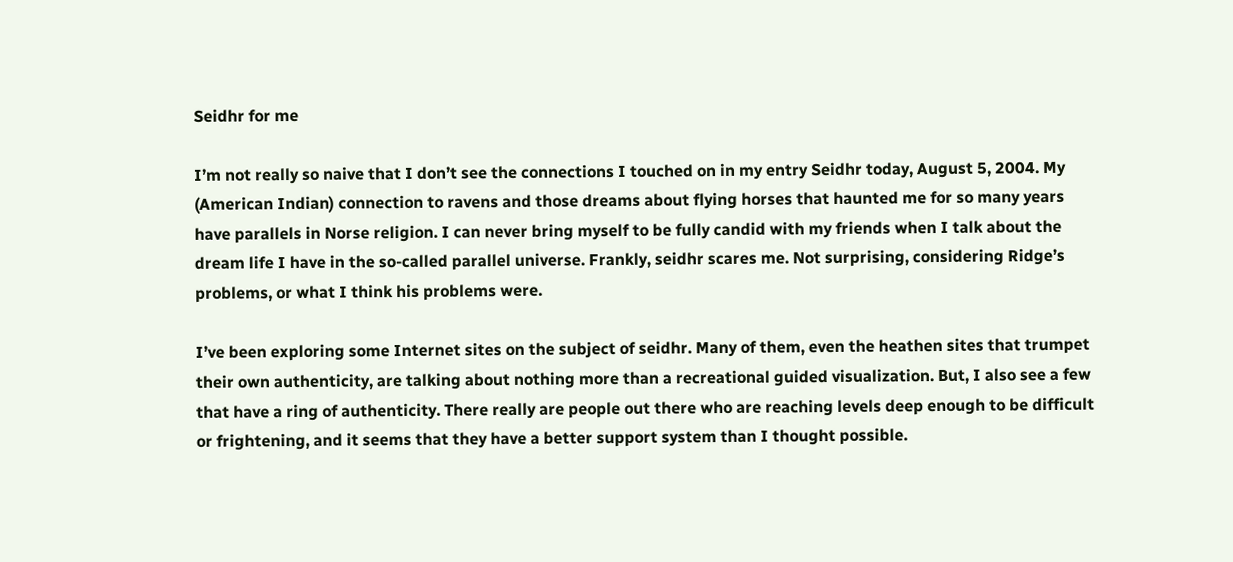Seidhr for me

I’m not really so naive that I don’t see the connections I touched on in my entry Seidhr today, August 5, 2004. My (American Indian) connection to ravens and those dreams about flying horses that haunted me for so many years have parallels in Norse religion. I can never bring myself to be fully candid with my friends when I talk about the dream life I have in the so-called parallel universe. Frankly, seidhr scares me. Not surprising, considering Ridge’s problems, or what I think his problems were.

I’ve been exploring some Internet sites on the subject of seidhr. Many of them, even the heathen sites that trumpet their own authenticity, are talking about nothing more than a recreational guided visualization. But, I also see a few that have a ring of authenticity. There really are people out there who are reaching levels deep enough to be difficult or frightening, and it seems that they have a better support system than I thought possible.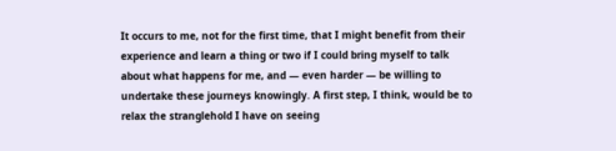It occurs to me, not for the first time, that I might benefit from their experience and learn a thing or two if I could bring myself to talk about what happens for me, and — even harder — be willing to undertake these journeys knowingly. A first step, I think, would be to relax the stranglehold I have on seeing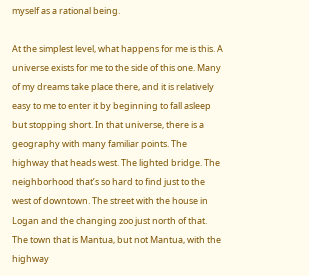myself as a rational being.

At the simplest level, what happens for me is this. A universe exists for me to the side of this one. Many of my dreams take place there, and it is relatively easy to me to enter it by beginning to fall asleep but stopping short. In that universe, there is a geography with many familiar points. The highway that heads west. The lighted bridge. The neighborhood that’s so hard to find just to the west of downtown. The street with the house in Logan and the changing zoo just north of that. The town that is Mantua, but not Mantua, with the highway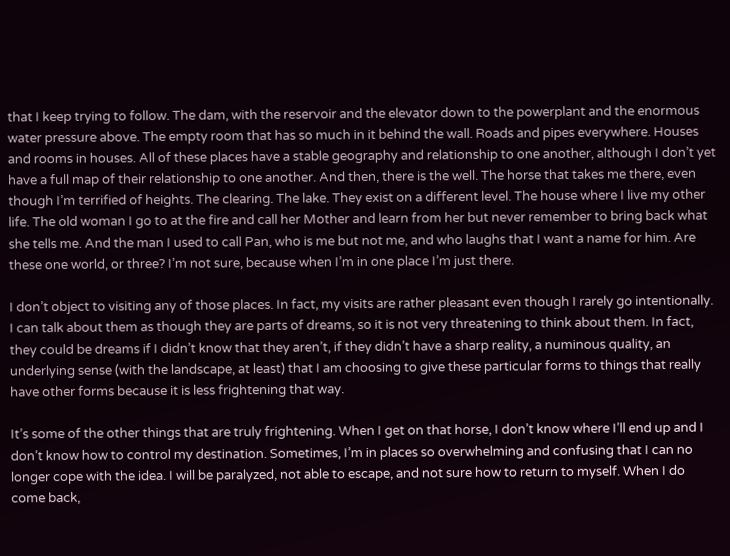that I keep trying to follow. The dam, with the reservoir and the elevator down to the powerplant and the enormous water pressure above. The empty room that has so much in it behind the wall. Roads and pipes everywhere. Houses and rooms in houses. All of these places have a stable geography and relationship to one another, although I don’t yet have a full map of their relationship to one another. And then, there is the well. The horse that takes me there, even though I’m terrified of heights. The clearing. The lake. They exist on a different level. The house where I live my other life. The old woman I go to at the fire and call her Mother and learn from her but never remember to bring back what she tells me. And the man I used to call Pan, who is me but not me, and who laughs that I want a name for him. Are these one world, or three? I’m not sure, because when I’m in one place I’m just there.

I don’t object to visiting any of those places. In fact, my visits are rather pleasant even though I rarely go intentionally. I can talk about them as though they are parts of dreams, so it is not very threatening to think about them. In fact, they could be dreams if I didn’t know that they aren’t, if they didn’t have a sharp reality, a numinous quality, an underlying sense (with the landscape, at least) that I am choosing to give these particular forms to things that really have other forms because it is less frightening that way.

It’s some of the other things that are truly frightening. When I get on that horse, I don’t know where I’ll end up and I don’t know how to control my destination. Sometimes, I’m in places so overwhelming and confusing that I can no longer cope with the idea. I will be paralyzed, not able to escape, and not sure how to return to myself. When I do come back,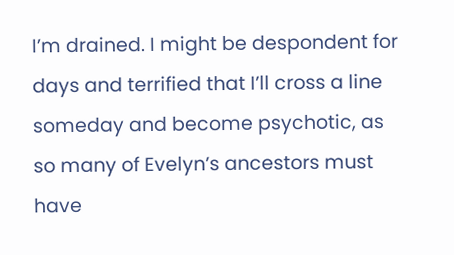I’m drained. I might be despondent for days and terrified that I’ll cross a line someday and become psychotic, as so many of Evelyn’s ancestors must have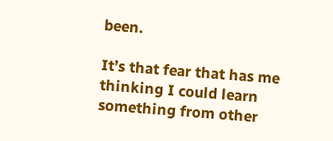been.

It’s that fear that has me thinking I could learn something from other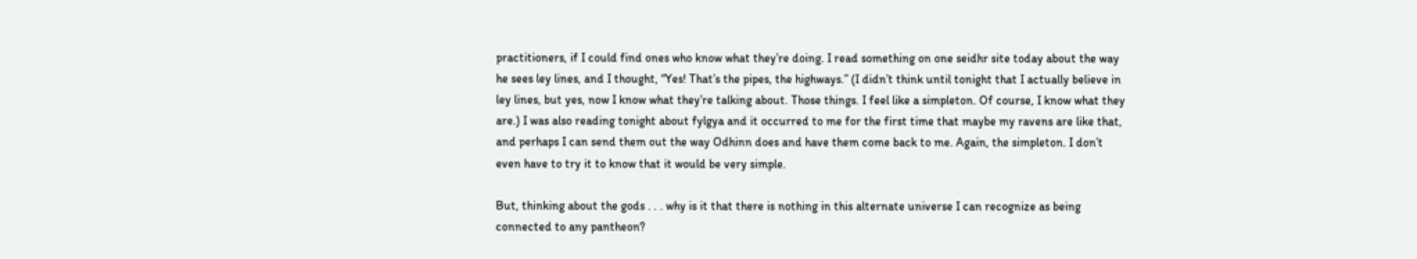practitioners, if I could find ones who know what they’re doing. I read something on one seidhr site today about the way he sees ley lines, and I thought, “Yes! That’s the pipes, the highways.” (I didn’t think until tonight that I actually believe in ley lines, but yes, now I know what they’re talking about. Those things. I feel like a simpleton. Of course, I know what they are.) I was also reading tonight about fylgya and it occurred to me for the first time that maybe my ravens are like that, and perhaps I can send them out the way Odhinn does and have them come back to me. Again, the simpleton. I don’t even have to try it to know that it would be very simple.

But, thinking about the gods . . . why is it that there is nothing in this alternate universe I can recognize as being connected to any pantheon?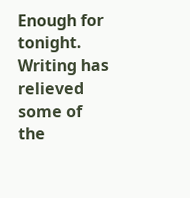Enough for tonight. Writing has relieved some of the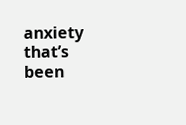anxiety that’s been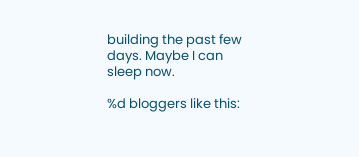building the past few days. Maybe I can sleep now.

%d bloggers like this: